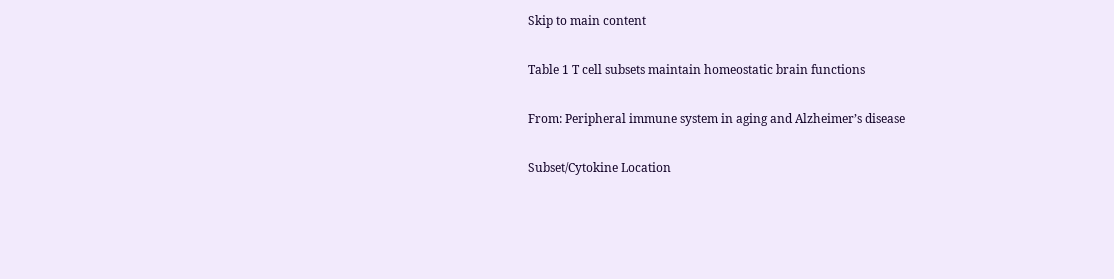Skip to main content

Table 1 T cell subsets maintain homeostatic brain functions

From: Peripheral immune system in aging and Alzheimer’s disease

Subset/Cytokine Location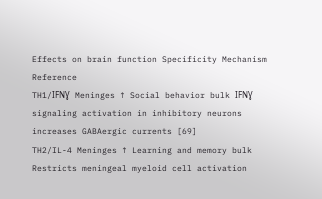Effects on brain function Specificity Mechanism Reference
TH1/IFNƔ Meninges ↑ Social behavior bulk IFNƔ signaling activation in inhibitory neurons increases GABAergic currents [69]
TH2/IL-4 Meninges ↑ Learning and memory bulk Restricts meningeal myeloid cell activation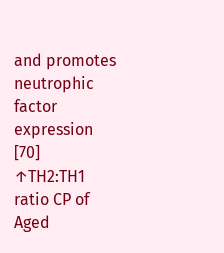and promotes neutrophic factor expression [70]
↑TH2:TH1 ratio CP of Aged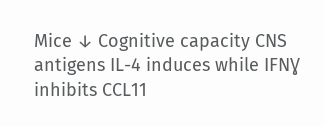Mice ↓ Cognitive capacity CNS antigens IL-4 induces while IFNƔ inhibits CCL11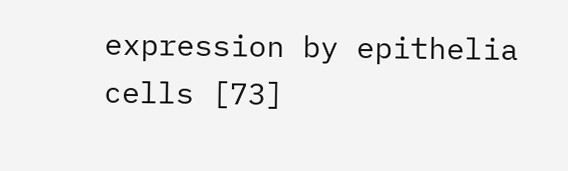expression by epithelia cells [73]